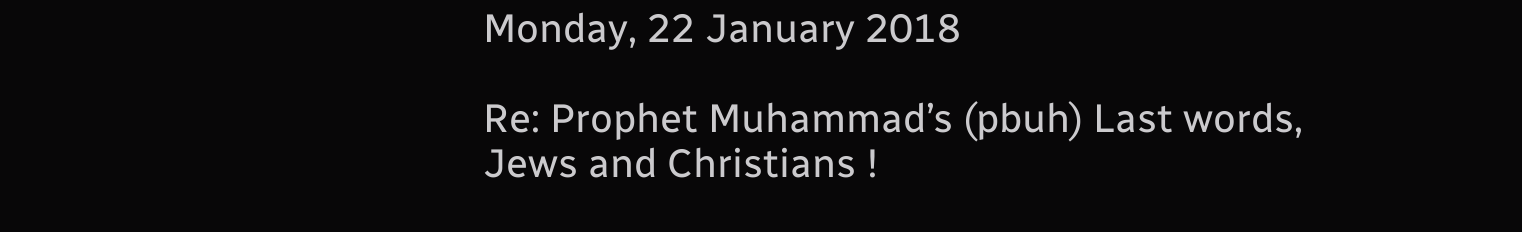Monday, 22 January 2018

Re: Prophet Muhammad’s (pbuh) Last words, Jews and Christians !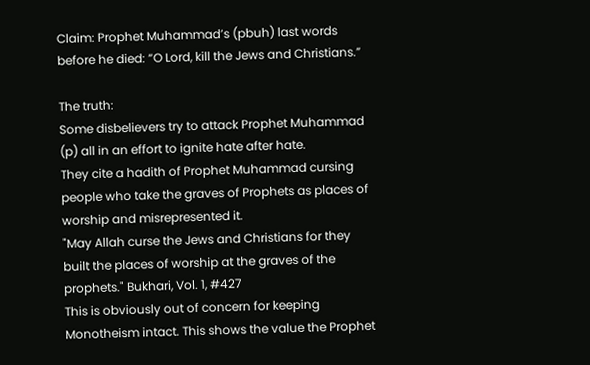Claim: Prophet Muhammad’s (pbuh) last words before he died: “O Lord, kill the Jews and Christians.”

The truth:
Some disbelievers try to attack Prophet Muhammad (p) all in an effort to ignite hate after hate.
They cite a hadith of Prophet Muhammad cursing people who take the graves of Prophets as places of worship and misrepresented it.
"May Allah curse the Jews and Christians for they built the places of worship at the graves of the prophets." Bukhari, Vol. 1, #427
This is obviously out of concern for keeping Monotheism intact. This shows the value the Prophet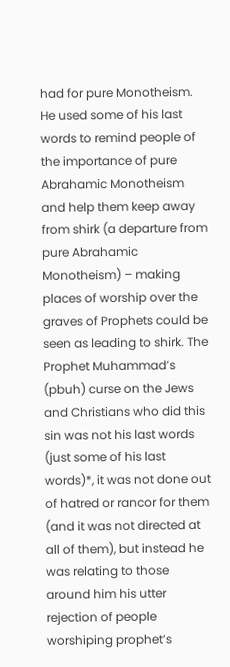had for pure Monotheism. He used some of his last words to remind people of the importance of pure Abrahamic Monotheism and help them keep away from shirk (a departure from pure Abrahamic Monotheism) – making places of worship over the graves of Prophets could be seen as leading to shirk. The Prophet Muhammad’s (pbuh) curse on the Jews and Christians who did this sin was not his last words (just some of his last words)*, it was not done out of hatred or rancor for them (and it was not directed at all of them), but instead he was relating to those around him his utter rejection of people worshiping prophet’s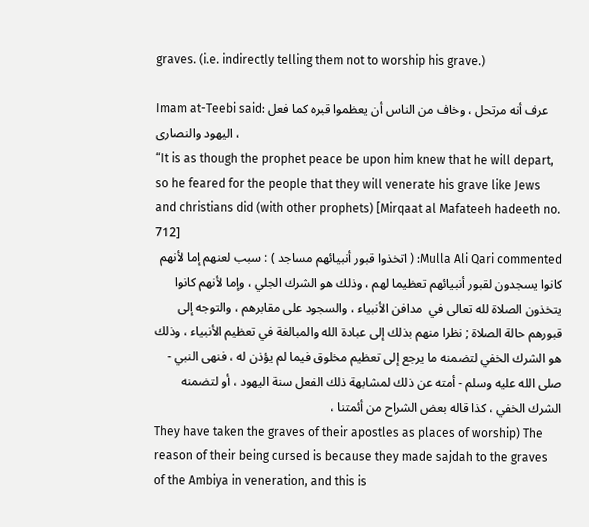graves. (i.e. indirectly telling them not to worship his grave.)

Imam at-Teebi said: عرف أنه مرتحل ، وخاف من الناس أن يعظموا قبره كما فعل اليهود والنصارى ،
“It is as though the prophet peace be upon him knew that he will depart, so he feared for the people that they will venerate his grave like Jews and christians did (with other prophets) [Mirqaat al Mafateeh hadeeth no. 712]
Mulla Ali Qari commented: ( اتخذوا قبور أنبيائهم مساجد ) : سبب لعنهم إما لأنهم كانوا يسجدون لقبور أنبيائهم تعظيما لهم ، وذلك هو الشرك الجلي ، وإما لأنهم كانوا يتخذون الصلاة لله تعالى في  مدافن الأنبياء ، والسجود على مقابرهم ، والتوجه إلى قبورهم حالة الصلاة ; نظرا منهم بذلك إلى عبادة الله والمبالغة في تعظيم الأنبياء ، وذلك هو الشرك الخفي لتضمنه ما يرجع إلى تعظيم مخلوق فيما لم يؤذن له ، فنهى النبي - صلى الله عليه وسلم - أمته عن ذلك لمشابهة ذلك الفعل سنة اليهود ، أو لتضمنه الشرك الخفي ، كذا قاله بعض الشراح من أئمتنا ،
They have taken the graves of their apostles as places of worship) The reason of their being cursed is because they made sajdah to the graves of the Ambiya in veneration, and this is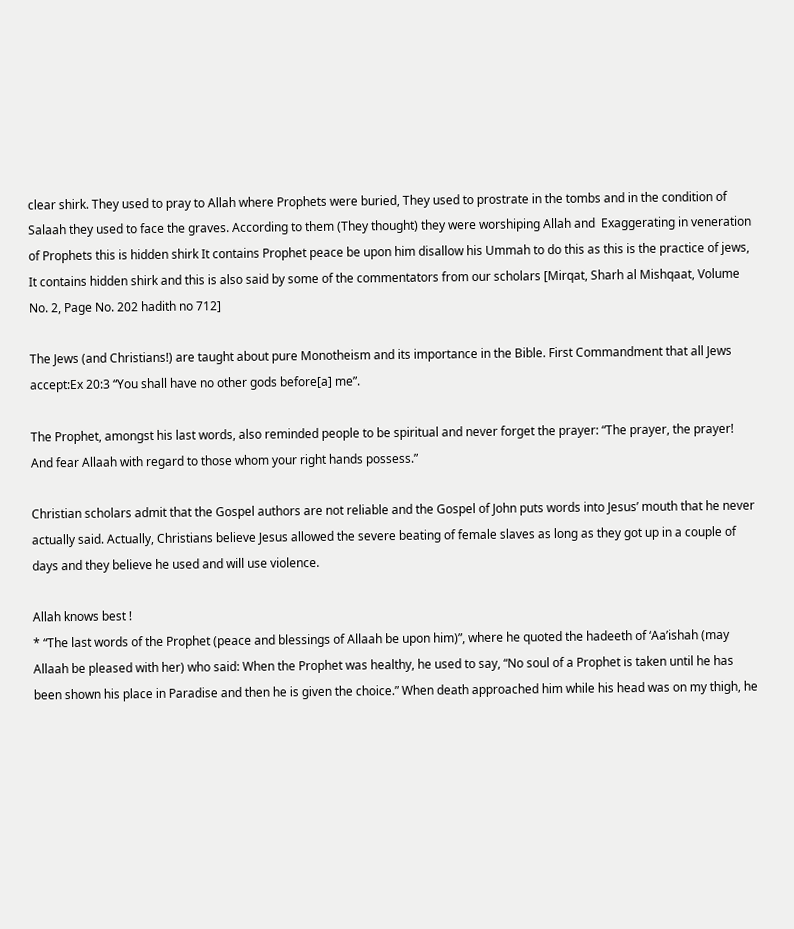clear shirk. They used to pray to Allah where Prophets were buried, They used to prostrate in the tombs and in the condition of Salaah they used to face the graves. According to them (They thought) they were worshiping Allah and  Exaggerating in veneration of Prophets this is hidden shirk It contains Prophet peace be upon him disallow his Ummah to do this as this is the practice of jews, It contains hidden shirk and this is also said by some of the commentators from our scholars [Mirqat, Sharh al Mishqaat, Volume No. 2, Page No. 202 hadith no 712]

The Jews (and Christians!) are taught about pure Monotheism and its importance in the Bible. First Commandment that all Jews accept:Ex 20:3 “You shall have no other gods before[a] me”.

The Prophet, amongst his last words, also reminded people to be spiritual and never forget the prayer: “The prayer, the prayer! And fear Allaah with regard to those whom your right hands possess.”

Christian scholars admit that the Gospel authors are not reliable and the Gospel of John puts words into Jesus’ mouth that he never actually said. Actually, Christians believe Jesus allowed the severe beating of female slaves as long as they got up in a couple of days and they believe he used and will use violence.

Allah knows best !
* “The last words of the Prophet (peace and blessings of Allaah be upon him)”, where he quoted the hadeeth of ‘Aa’ishah (may Allaah be pleased with her) who said: When the Prophet was healthy, he used to say, “No soul of a Prophet is taken until he has been shown his place in Paradise and then he is given the choice.” When death approached him while his head was on my thigh, he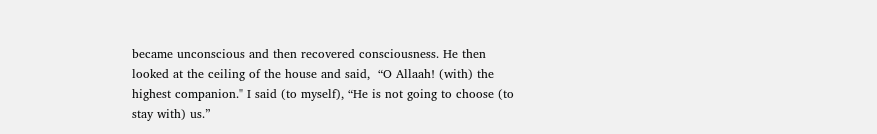became unconscious and then recovered consciousness. He then looked at the ceiling of the house and said,  “O Allaah! (with) the highest companion." I said (to myself), “He is not going to choose (to stay with) us.”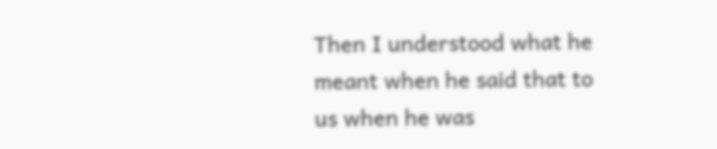Then I understood what he meant when he said that to us when he was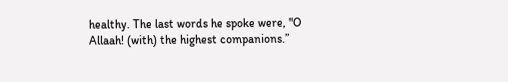healthy. The last words he spoke were, "O Allaah! (with) the highest companions.”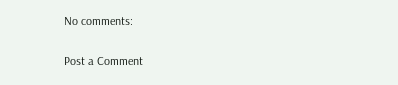No comments:

Post a Comment